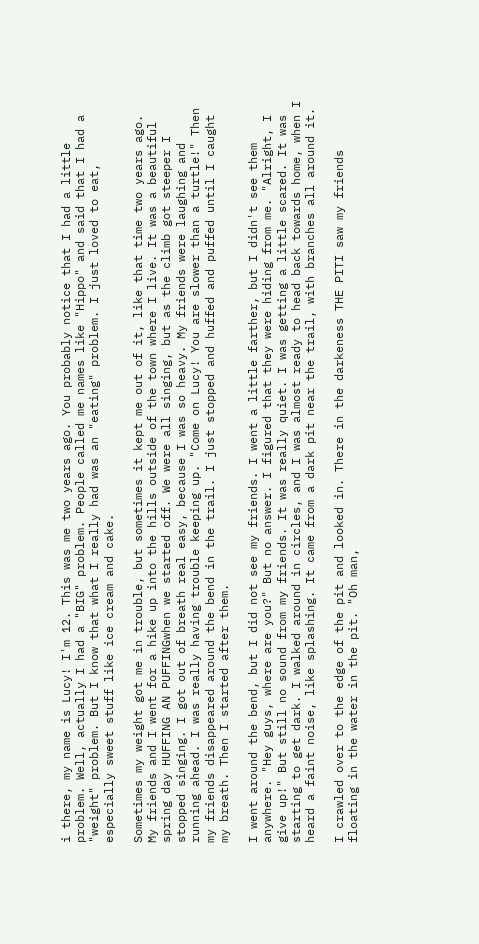i there, my name is Lucy! I'm 12. This was me two years ago. You probably notice that I had a little problem. Well, actually I had a "BIG" problem. People called me names like "Hippo" and said that I had a "weight" problem. But I know that what I really had was an "eating" problem. I just loved to eat, especially sweet stuff like ice cream and cake.

Sometimes my weight got me in trouble, but sometimes it kept me out of it, like that time two years ago. My friends and I went for a hike up into the hills outside of the town where I live. It was a beautiful spring day HUFFING AN PUFFINGwhen we started off. We were all singing, but as the climb got steeper I stopped singing. I got out of breath real easy, because I was so heavy. My friends were laughing and running ahead. I was really having trouble keeping up. "Come on Lucy! You are slower than a turtle!" Then my friends disappeared around the bend in the trail. I just stopped and huffed and puffed until I caught my breath. Then I started after them.

I went around the bend, but I did not see my friends. I went a little farther, but I didn't see them anywhere. "Hey guys, where are you?" But no answer. I figured that they were hiding from me. "Alright, I give up!" But still no sound from my friends. It was really quiet. I was getting a little scared. It was starting to get dark. I walked around in circles, and I was almost ready to head back towards home, when I heard a faint noise, like splashing. It came from a dark pit near the trail, with branches all around it.

I crawled over to the edge of the pit and looked in. There in the darkeness THE PITI saw my friends floating in the water in the pit. "Oh man,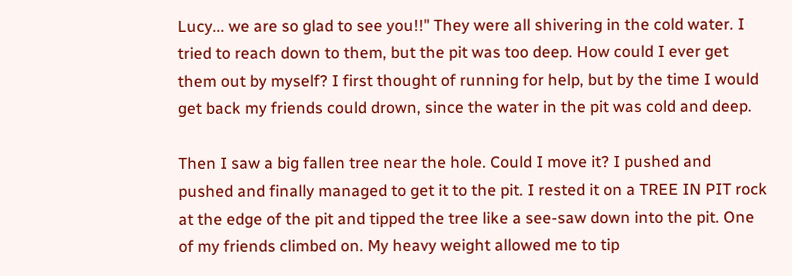Lucy... we are so glad to see you!!" They were all shivering in the cold water. I tried to reach down to them, but the pit was too deep. How could I ever get them out by myself? I first thought of running for help, but by the time I would get back my friends could drown, since the water in the pit was cold and deep.

Then I saw a big fallen tree near the hole. Could I move it? I pushed and pushed and finally managed to get it to the pit. I rested it on a TREE IN PIT rock at the edge of the pit and tipped the tree like a see-saw down into the pit. One of my friends climbed on. My heavy weight allowed me to tip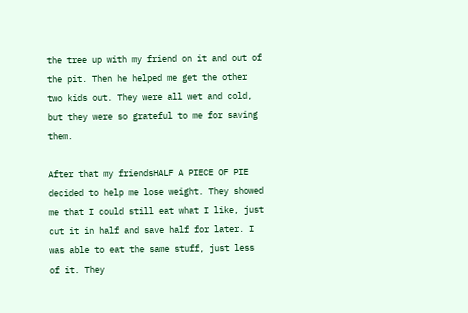the tree up with my friend on it and out of the pit. Then he helped me get the other two kids out. They were all wet and cold, but they were so grateful to me for saving them.

After that my friendsHALF A PIECE OF PIE decided to help me lose weight. They showed me that I could still eat what I like, just cut it in half and save half for later. I was able to eat the same stuff, just less of it. They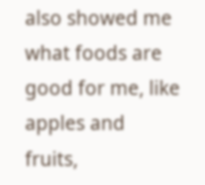also showed me what foods are good for me, like apples and fruits,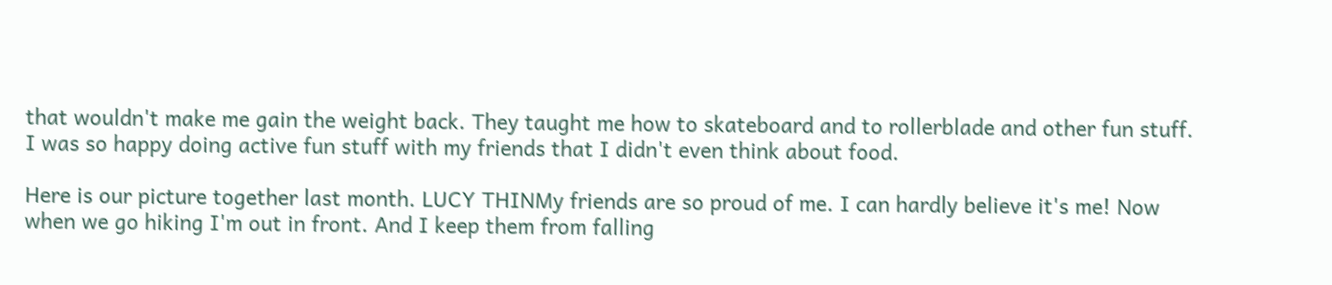that wouldn't make me gain the weight back. They taught me how to skateboard and to rollerblade and other fun stuff. I was so happy doing active fun stuff with my friends that I didn't even think about food.

Here is our picture together last month. LUCY THINMy friends are so proud of me. I can hardly believe it's me! Now when we go hiking I'm out in front. And I keep them from falling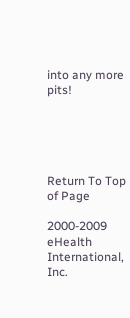into any more pits!





Return To Top of Page

2000-2009 eHealth International, Inc.